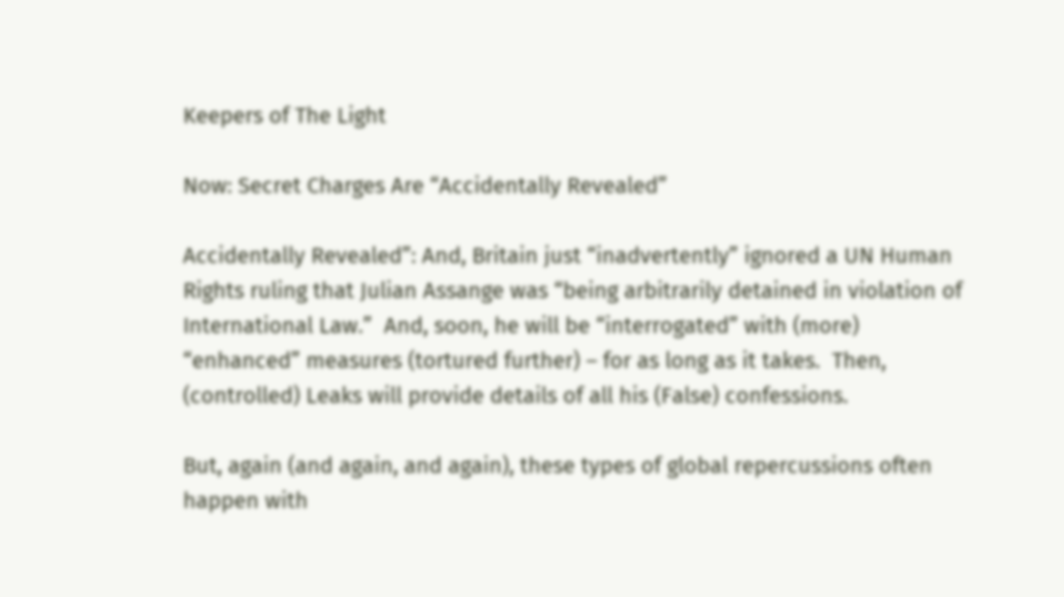Keepers of The Light

Now: Secret Charges Are “Accidentally Revealed”

Accidentally Revealed”: And, Britain just “inadvertently” ignored a UN Human Rights ruling that Julian Assange was “being arbitrarily detained in violation of International Law.”  And, soon, he will be “interrogated” with (more) “enhanced” measures (tortured further) – for as long as it takes.  Then, (controlled) Leaks will provide details of all his (False) confessions.

But, again (and again, and again), these types of global repercussions often happen with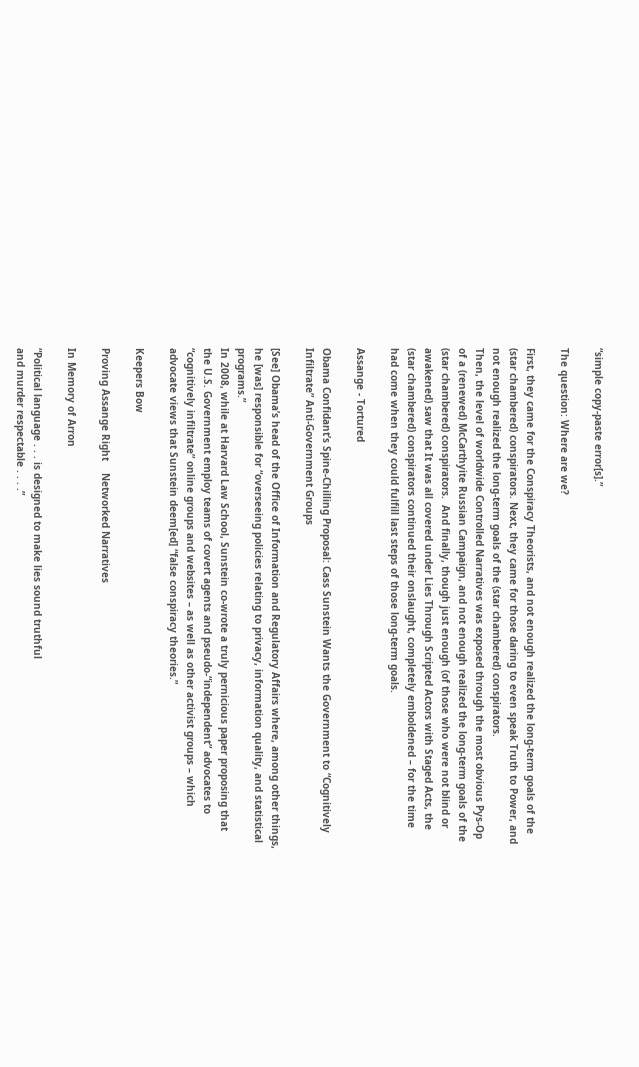“simple copy-paste error[s].”

The question: Where are we?

First, they came for the Conspiracy Theorists, and not enough realized the long-term goals of the (star chambered) conspirators. Next, they came for those daring to even speak Truth to Power, and not enough realized the long-term goals of the (star chambered) conspirators.
Then, the level of worldwide Controlled Narratives was exposed through the most obvious Pys-Op of a (renewed) McCarthyite Russian Campaign, and not enough realized the long-term goals of the (star chambered) conspirators.  And finally, though just enough (of those who were not blind or awakened) saw that It was all covered under Lies Through Scripted Actors with Staged Acts, the (star chambered) conspirators continued their onslaught, completely emboldened – for the time had come when they could fulfill last steps of those long-term goals.

Assange - Tortured

Obama Confidant’s Spine-Chilling Proposal: Cass Sunstein Wants the Government to “Cognitively Infiltrate” Anti-Government Groups

[See] Obama’s head of the Office of Information and Regulatory Affairs where, among other things, he [was] responsible for “overseeing policies relating to privacy, information quality, and statistical programs.”
In 2008, while at Harvard Law School, Sunstein co-wrote a truly pernicious paper proposing that the U.S. Government employ teams of covert agents and pseudo-“independent” advocates to “cognitively infiltrate” online groups and websites – as well as other activist groups – which advocate views that Sunstein deem[ed] “false conspiracy theories.”

Keepers Bow

Proving Assange Right    Networked Narratives

In Memory of Arron

“Political language . . . is designed to make lies sound truthful
and murder respectable . . . .”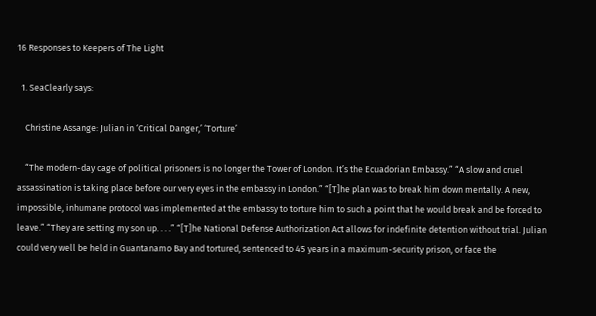16 Responses to Keepers of The Light

  1. SeaClearly says:

    Christine Assange: Julian in ‘Critical Danger,’ ‘Torture’

    “The modern-day cage of political prisoners is no longer the Tower of London. It’s the Ecuadorian Embassy.” “A slow and cruel assassination is taking place before our very eyes in the embassy in London.” “[T]he plan was to break him down mentally. A new, impossible, inhumane protocol was implemented at the embassy to torture him to such a point that he would break and be forced to leave.” “They are setting my son up. . . .” “[T]he National Defense Authorization Act allows for indefinite detention without trial. Julian could very well be held in Guantanamo Bay and tortured, sentenced to 45 years in a maximum-security prison, or face the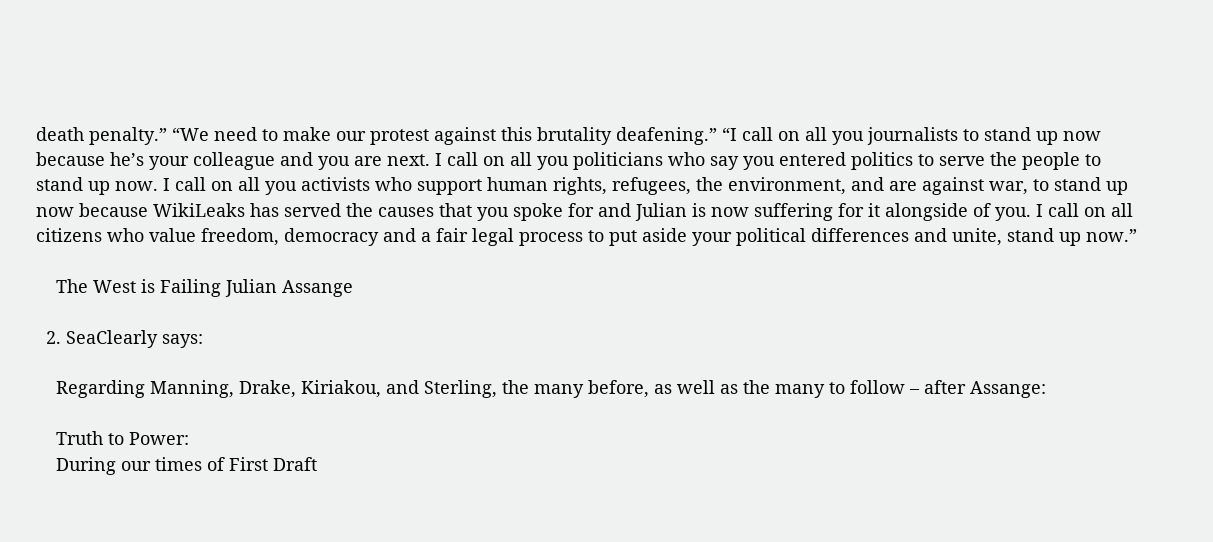death penalty.” “We need to make our protest against this brutality deafening.” “I call on all you journalists to stand up now because he’s your colleague and you are next. I call on all you politicians who say you entered politics to serve the people to stand up now. I call on all you activists who support human rights, refugees, the environment, and are against war, to stand up now because WikiLeaks has served the causes that you spoke for and Julian is now suffering for it alongside of you. I call on all citizens who value freedom, democracy and a fair legal process to put aside your political differences and unite, stand up now.”

    The West is Failing Julian Assange

  2. SeaClearly says:

    Regarding Manning, Drake, Kiriakou, and Sterling, the many before, as well as the many to follow – after Assange:

    Truth to Power:
    During our times of First Draft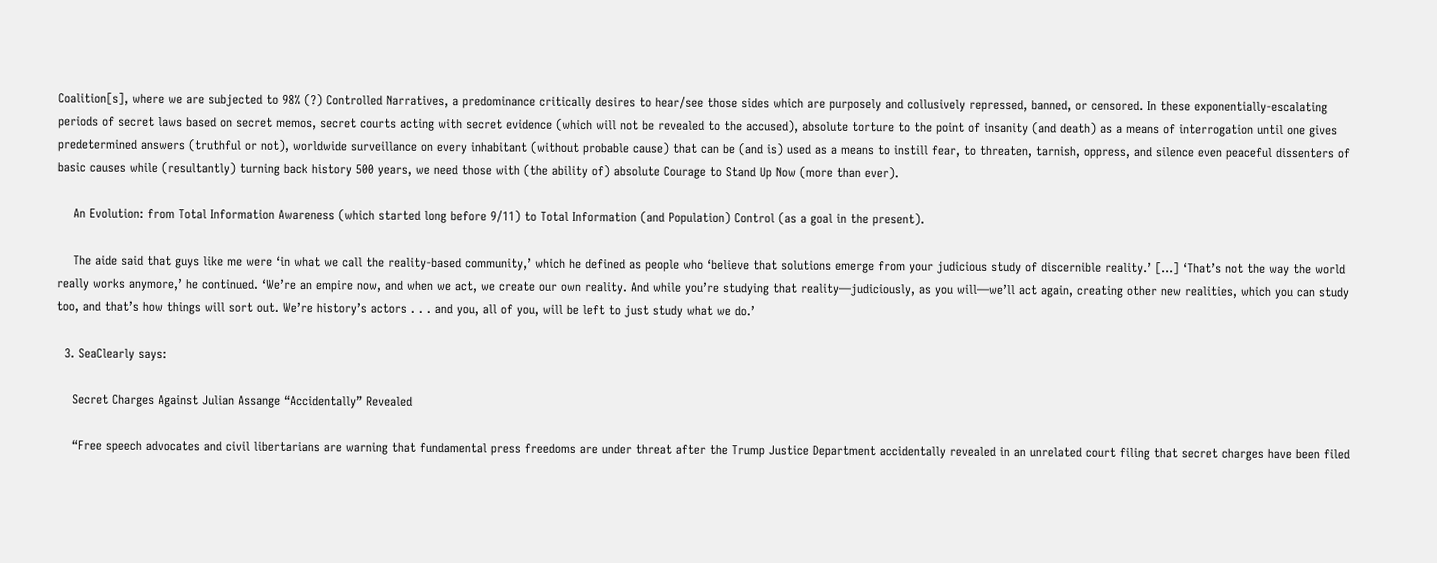Coalition[s], where we are subjected to 98% (?) Controlled Narratives, a predominance critically desires to hear/see those sides which are purposely and collusively repressed, banned, or censored. In these exponentially-escalating periods of secret laws based on secret memos, secret courts acting with secret evidence (which will not be revealed to the accused), absolute torture to the point of insanity (and death) as a means of interrogation until one gives predetermined answers (truthful or not), worldwide surveillance on every inhabitant (without probable cause) that can be (and is) used as a means to instill fear, to threaten, tarnish, oppress, and silence even peaceful dissenters of basic causes while (resultantly) turning back history 500 years, we need those with (the ability of) absolute Courage to Stand Up Now (more than ever).

    An Evolution: from Total Information Awareness (which started long before 9/11) to Total Information (and Population) Control (as a goal in the present).

    The aide said that guys like me were ‘in what we call the reality-based community,’ which he defined as people who ‘believe that solutions emerge from your judicious study of discernible reality.’ […] ‘That’s not the way the world really works anymore,’ he continued. ‘We’re an empire now, and when we act, we create our own reality. And while you’re studying that reality—judiciously, as you will—we’ll act again, creating other new realities, which you can study too, and that’s how things will sort out. We’re history’s actors . . . and you, all of you, will be left to just study what we do.’

  3. SeaClearly says:

    Secret Charges Against Julian Assange “Accidentally” Revealed

    “Free speech advocates and civil libertarians are warning that fundamental press freedoms are under threat after the Trump Justice Department accidentally revealed in an unrelated court filing that secret charges have been filed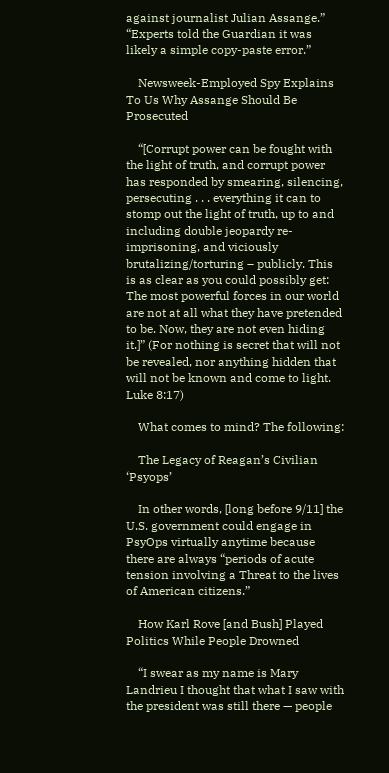against journalist Julian Assange.” “Experts told the Guardian it was likely a simple copy-paste error.”

    Newsweek-Employed Spy Explains To Us Why Assange Should Be Prosecuted

    “[Corrupt power can be fought with the light of truth, and corrupt power has responded by smearing, silencing, persecuting . . . everything it can to stomp out the light of truth, up to and including double jeopardy re-imprisoning, and viciously brutalizing/torturing – publicly. This is as clear as you could possibly get: The most powerful forces in our world are not at all what they have pretended to be. Now, they are not even hiding it.]” (For nothing is secret that will not be revealed, nor anything hidden that will not be known and come to light. Luke 8:17)

    What comes to mind? The following:

    The Legacy of Reagan’s Civilian ‘Psyops’

    In other words, [long before 9/11] the U.S. government could engage in PsyOps virtually anytime because there are always “periods of acute tension involving a Threat to the lives of American citizens.”

    How Karl Rove [and Bush] Played Politics While People Drowned

    “I swear as my name is Mary Landrieu I thought that what I saw with the president was still there — people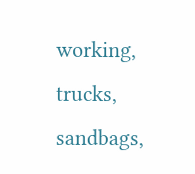working, trucks, sandbags,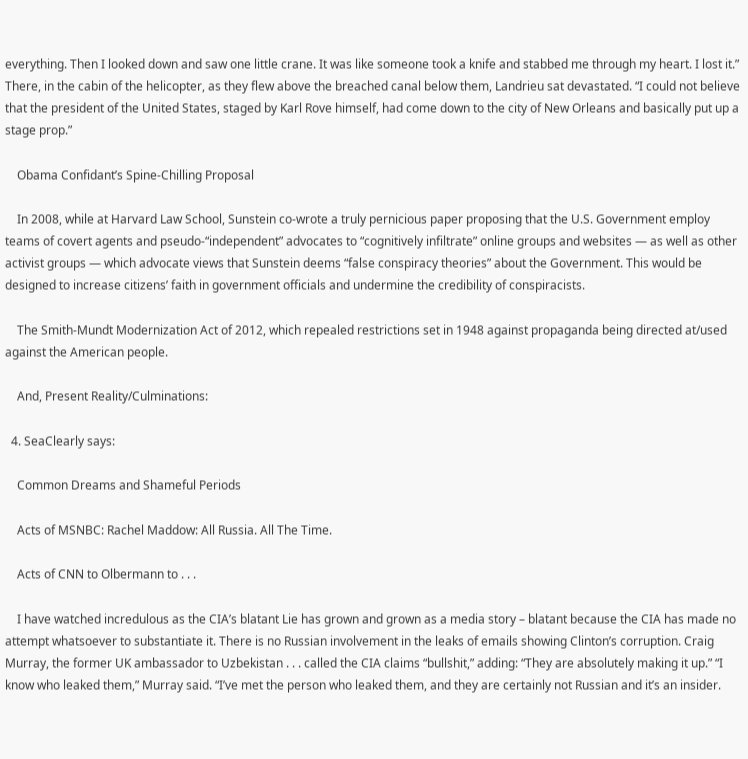everything. Then I looked down and saw one little crane. It was like someone took a knife and stabbed me through my heart. I lost it.” There, in the cabin of the helicopter, as they flew above the breached canal below them, Landrieu sat devastated. “I could not believe that the president of the United States, staged by Karl Rove himself, had come down to the city of New Orleans and basically put up a stage prop.”

    Obama Confidant’s Spine-Chilling Proposal

    In 2008, while at Harvard Law School, Sunstein co-wrote a truly pernicious paper proposing that the U.S. Government employ teams of covert agents and pseudo-“independent” advocates to “cognitively infiltrate” online groups and websites — as well as other activist groups — which advocate views that Sunstein deems “false conspiracy theories” about the Government. This would be designed to increase citizens’ faith in government officials and undermine the credibility of conspiracists.

    The Smith-Mundt Modernization Act of 2012, which repealed restrictions set in 1948 against propaganda being directed at/used against the American people.

    And, Present Reality/Culminations:

  4. SeaClearly says:

    Common Dreams and Shameful Periods

    Acts of MSNBC: Rachel Maddow: All Russia. All The Time.

    Acts of CNN to Olbermann to . . .

    I have watched incredulous as the CIA’s blatant Lie has grown and grown as a media story – blatant because the CIA has made no attempt whatsoever to substantiate it. There is no Russian involvement in the leaks of emails showing Clinton’s corruption. Craig Murray, the former UK ambassador to Uzbekistan . . . called the CIA claims “bullshit,” adding: “They are absolutely making it up.” “I know who leaked them,” Murray said. “I’ve met the person who leaked them, and they are certainly not Russian and it’s an insider.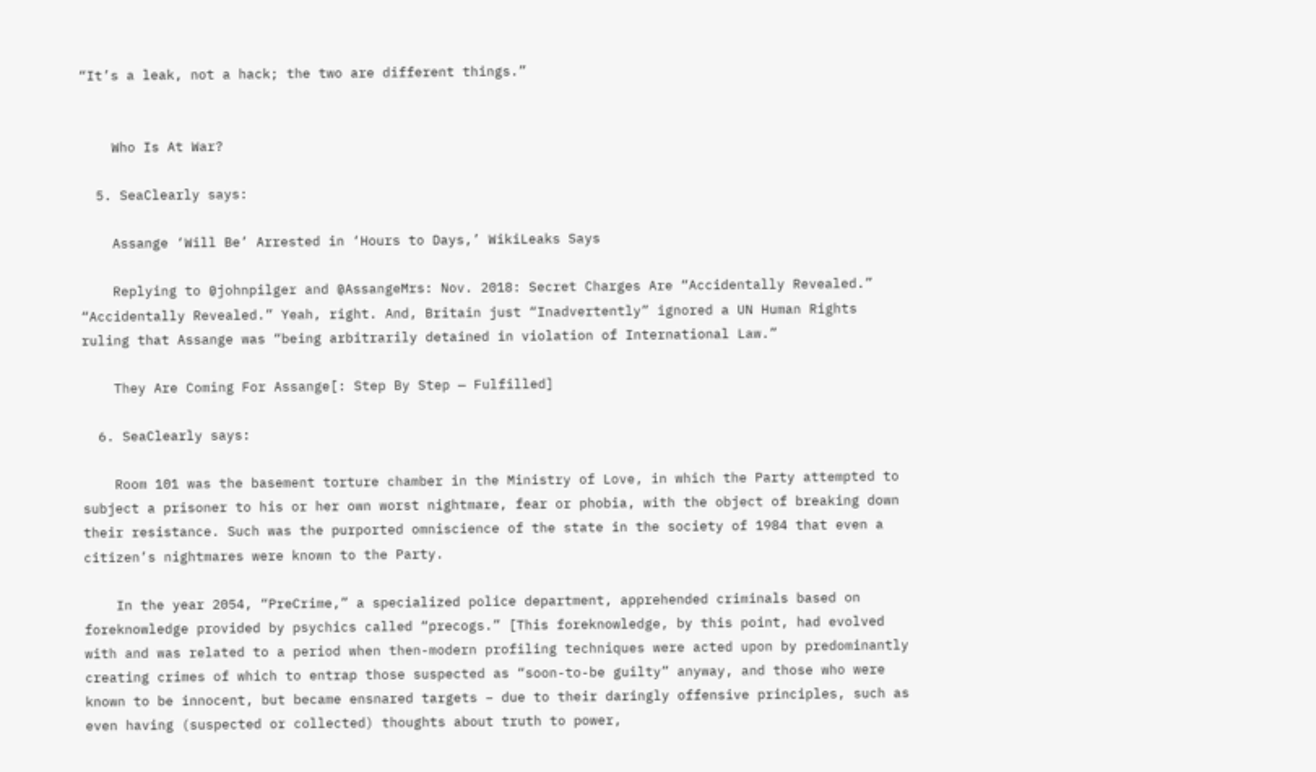“It’s a leak, not a hack; the two are different things.”


    Who Is At War?

  5. SeaClearly says:

    Assange ‘Will Be’ Arrested in ‘Hours to Days,’ WikiLeaks Says

    Replying to @johnpilger and @AssangeMrs: Nov. 2018: Secret Charges Are “Accidentally Revealed.” “Accidentally Revealed.” Yeah, right. And, Britain just “Inadvertently” ignored a UN Human Rights ruling that Assange was “being arbitrarily detained in violation of International Law.”

    They Are Coming For Assange[: Step By Step — Fulfilled]

  6. SeaClearly says:

    Room 101 was the basement torture chamber in the Ministry of Love, in which the Party attempted to subject a prisoner to his or her own worst nightmare, fear or phobia, with the object of breaking down their resistance. Such was the purported omniscience of the state in the society of 1984 that even a citizen’s nightmares were known to the Party.

    In the year 2054, “PreCrime,” a specialized police department, apprehended criminals based on foreknowledge provided by psychics called “precogs.” [This foreknowledge, by this point, had evolved with and was related to a period when then-modern profiling techniques were acted upon by predominantly creating crimes of which to entrap those suspected as “soon-to-be guilty” anyway, and those who were known to be innocent, but became ensnared targets – due to their daringly offensive principles, such as even having (suspected or collected) thoughts about truth to power,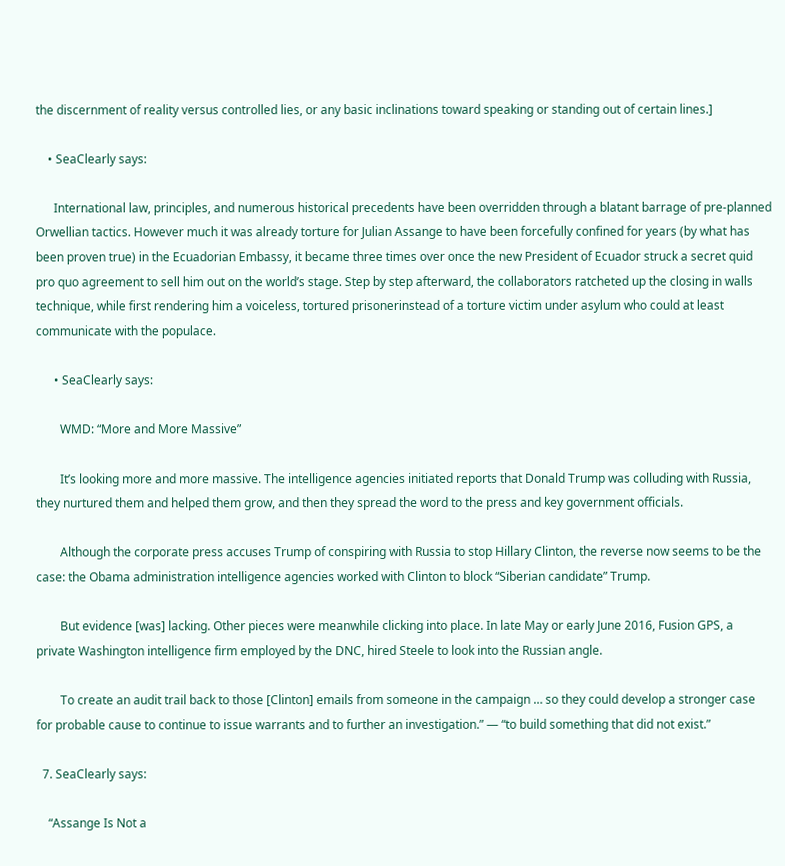the discernment of reality versus controlled lies, or any basic inclinations toward speaking or standing out of certain lines.]

    • SeaClearly says:

      International law, principles, and numerous historical precedents have been overridden through a blatant barrage of pre-planned Orwellian tactics. However much it was already torture for Julian Assange to have been forcefully confined for years (by what has been proven true) in the Ecuadorian Embassy, it became three times over once the new President of Ecuador struck a secret quid pro quo agreement to sell him out on the world’s stage. Step by step afterward, the collaborators ratcheted up the closing in walls technique, while first rendering him a voiceless, tortured prisonerinstead of a torture victim under asylum who could at least communicate with the populace.

      • SeaClearly says:

        WMD: “More and More Massive”

        It’s looking more and more massive. The intelligence agencies initiated reports that Donald Trump was colluding with Russia, they nurtured them and helped them grow, and then they spread the word to the press and key government officials.

        Although the corporate press accuses Trump of conspiring with Russia to stop Hillary Clinton, the reverse now seems to be the case: the Obama administration intelligence agencies worked with Clinton to block “Siberian candidate” Trump.

        But evidence [was] lacking. Other pieces were meanwhile clicking into place. In late May or early June 2016, Fusion GPS, a private Washington intelligence firm employed by the DNC, hired Steele to look into the Russian angle.

        To create an audit trail back to those [Clinton] emails from someone in the campaign … so they could develop a stronger case for probable cause to continue to issue warrants and to further an investigation.” — “to build something that did not exist.”

  7. SeaClearly says:

    “Assange Is Not a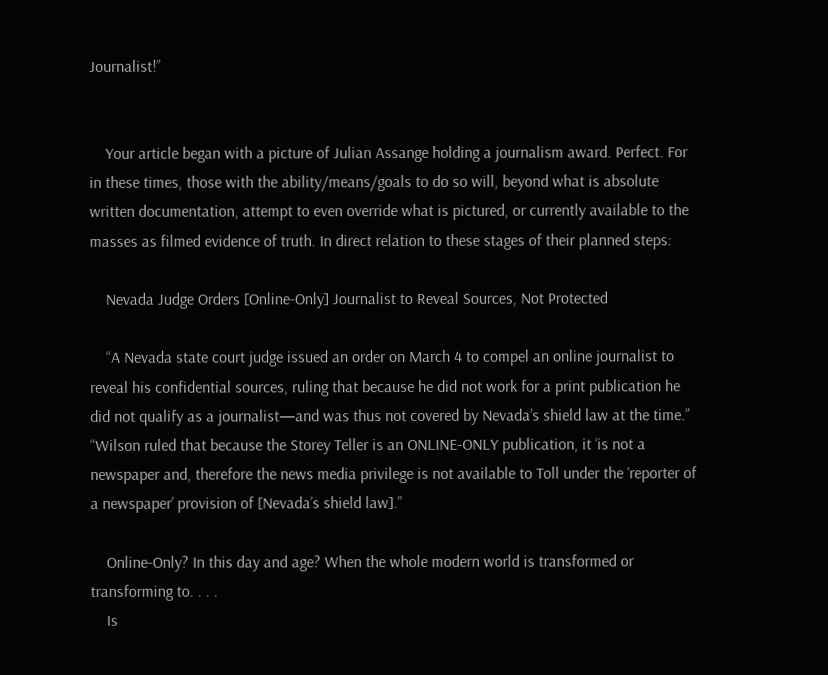Journalist!”


    Your article began with a picture of Julian Assange holding a journalism award. Perfect. For in these times, those with the ability/means/goals to do so will, beyond what is absolute written documentation, attempt to even override what is pictured, or currently available to the masses as filmed evidence of truth. In direct relation to these stages of their planned steps:

    Nevada Judge Orders [Online-Only] Journalist to Reveal Sources, Not Protected

    “A Nevada state court judge issued an order on March 4 to compel an online journalist to reveal his confidential sources, ruling that because he did not work for a print publication he did not qualify as a journalist—and was thus not covered by Nevada’s shield law at the time.” “Wilson ruled that because the Storey Teller is an ONLINE-ONLY publication, it ‘is not a newspaper and, therefore the news media privilege is not available to Toll under the ‘reporter of a newspaper’ provision of [Nevada’s shield law].”

    Online-Only? In this day and age? When the whole modern world is transformed or transforming to. . . .
    Is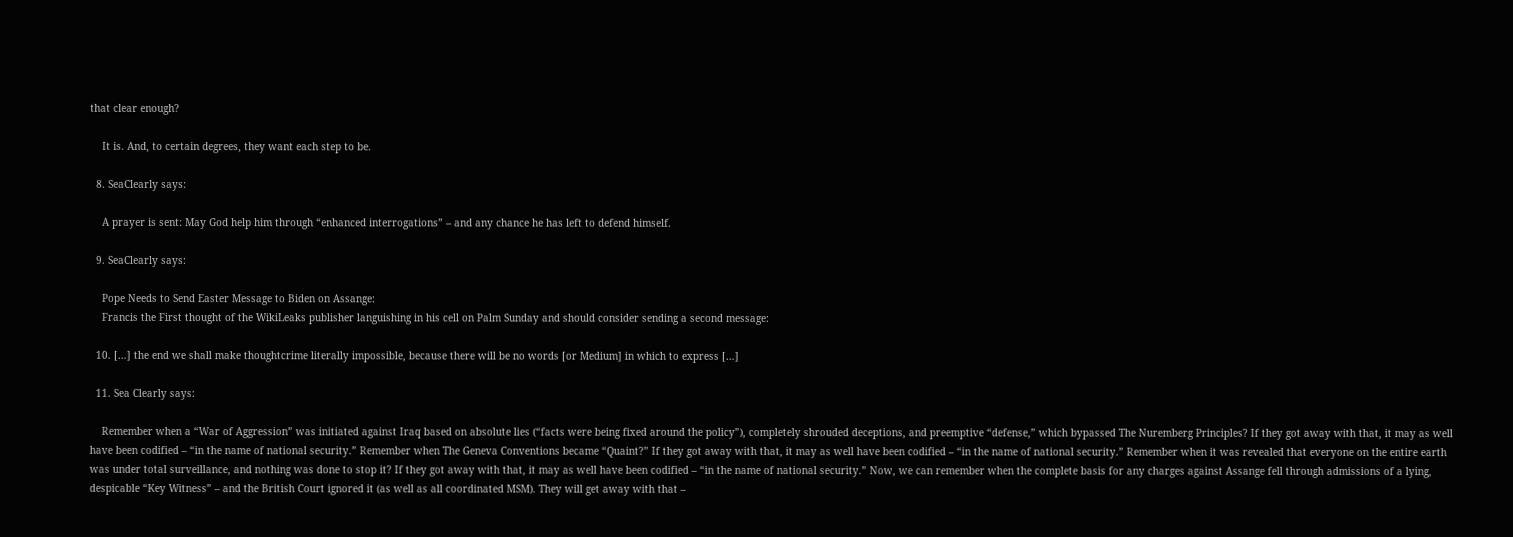that clear enough?

    It is. And, to certain degrees, they want each step to be.

  8. SeaClearly says:

    A prayer is sent: May God help him through “enhanced interrogations” – and any chance he has left to defend himself.

  9. SeaClearly says:

    Pope Needs to Send Easter Message to Biden on Assange:
    Francis the First thought of the WikiLeaks publisher languishing in his cell on Palm Sunday and should consider sending a second message:

  10. […] the end we shall make thoughtcrime literally impossible, because there will be no words [or Medium] in which to express […]

  11. Sea Clearly says:

    Remember when a “War of Aggression” was initiated against Iraq based on absolute lies (“facts were being fixed around the policy”), completely shrouded deceptions, and preemptive “defense,” which bypassed The Nuremberg Principles? If they got away with that, it may as well have been codified – “in the name of national security.” Remember when The Geneva Conventions became “Quaint?” If they got away with that, it may as well have been codified – “in the name of national security.” Remember when it was revealed that everyone on the entire earth was under total surveillance, and nothing was done to stop it? If they got away with that, it may as well have been codified – “in the name of national security.” Now, we can remember when the complete basis for any charges against Assange fell through admissions of a lying, despicable “Key Witness” – and the British Court ignored it (as well as all coordinated MSM). They will get away with that –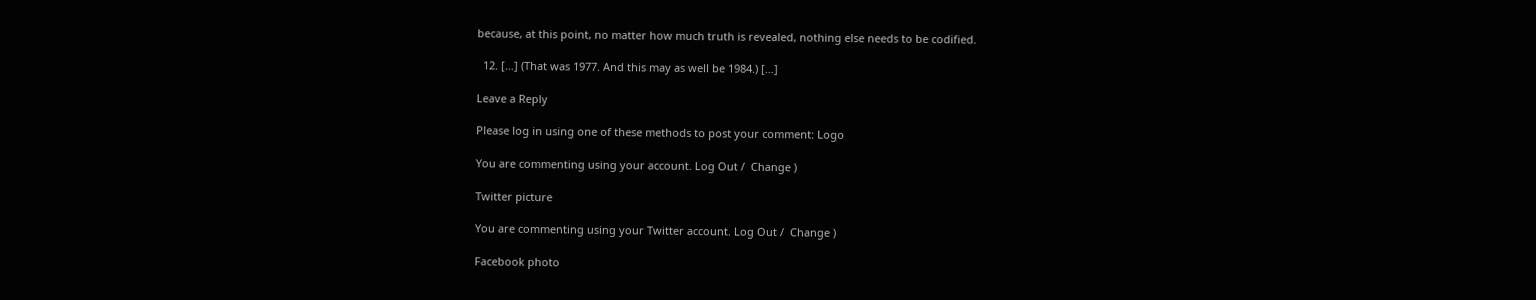because, at this point, no matter how much truth is revealed, nothing else needs to be codified.

  12. […] (That was 1977. And this may as well be 1984.) […]

Leave a Reply

Please log in using one of these methods to post your comment: Logo

You are commenting using your account. Log Out /  Change )

Twitter picture

You are commenting using your Twitter account. Log Out /  Change )

Facebook photo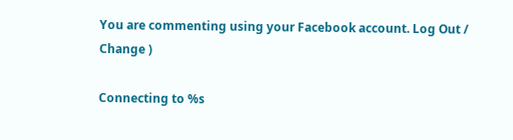You are commenting using your Facebook account. Log Out /  Change )

Connecting to %s